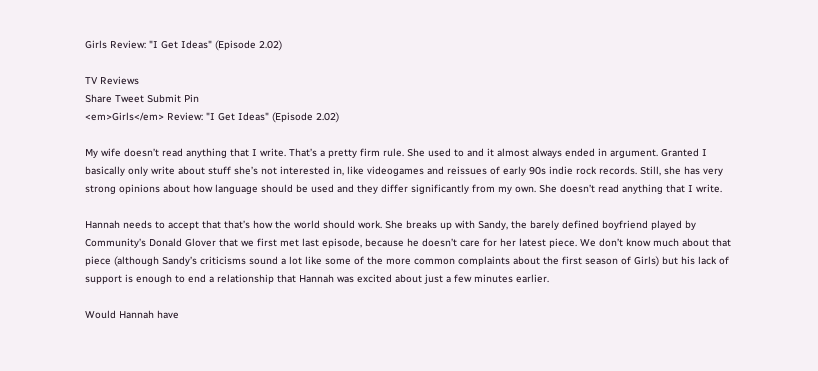Girls Review: "I Get Ideas" (Episode 2.02)

TV Reviews
Share Tweet Submit Pin
<em>Girls</em> Review: "I Get Ideas" (Episode 2.02)

My wife doesn’t read anything that I write. That’s a pretty firm rule. She used to and it almost always ended in argument. Granted I basically only write about stuff she’s not interested in, like videogames and reissues of early 90s indie rock records. Still, she has very strong opinions about how language should be used and they differ significantly from my own. She doesn’t read anything that I write.

Hannah needs to accept that that’s how the world should work. She breaks up with Sandy, the barely defined boyfriend played by Community’s Donald Glover that we first met last episode, because he doesn’t care for her latest piece. We don’t know much about that piece (although Sandy’s criticisms sound a lot like some of the more common complaints about the first season of Girls) but his lack of support is enough to end a relationship that Hannah was excited about just a few minutes earlier.

Would Hannah have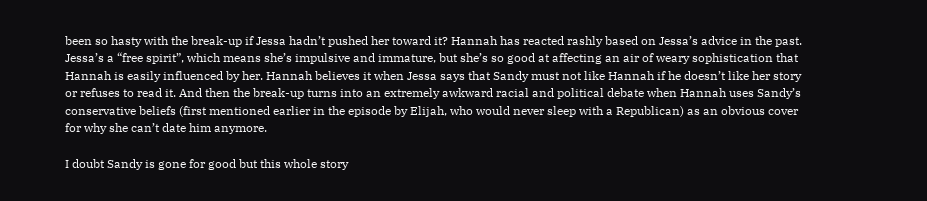been so hasty with the break-up if Jessa hadn’t pushed her toward it? Hannah has reacted rashly based on Jessa’s advice in the past. Jessa’s a “free spirit”, which means she’s impulsive and immature, but she’s so good at affecting an air of weary sophistication that Hannah is easily influenced by her. Hannah believes it when Jessa says that Sandy must not like Hannah if he doesn’t like her story or refuses to read it. And then the break-up turns into an extremely awkward racial and political debate when Hannah uses Sandy’s conservative beliefs (first mentioned earlier in the episode by Elijah, who would never sleep with a Republican) as an obvious cover for why she can’t date him anymore.

I doubt Sandy is gone for good but this whole story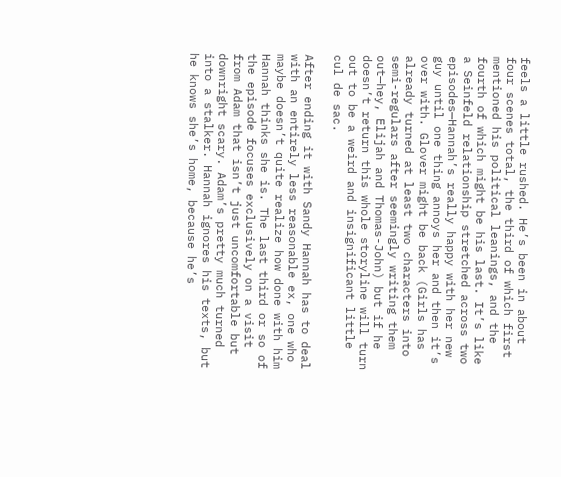feels a little rushed. He’s been in about four scenes total, the third of which first mentioned his political leanings, and the fourth of which might be his last. It’s like a Seinfeld relationship stretched across two episodes—Hannah’s really happy with her new guy until one thing annoys her and then it’s over with. Glover might be back (Girls has already turned at least two characters into semi-regulars after seemingly writing them out—hey, Elijah and Thomas-John) but if he doesn’t return this whole storyline will turn out to be a weird and insignificant little cul de sac.

After ending it with Sandy Hannah has to deal with an entirely less reasonable ex, one who maybe doesn’t quite realize how done with him Hannah thinks she is. The last third or so of the episode focuses exclusively on a visit from Adam that isn’t just uncomfortable but downright scary. Adam’s pretty much turned into a stalker. Hannah ignores his texts, but he knows she’s home, because he’s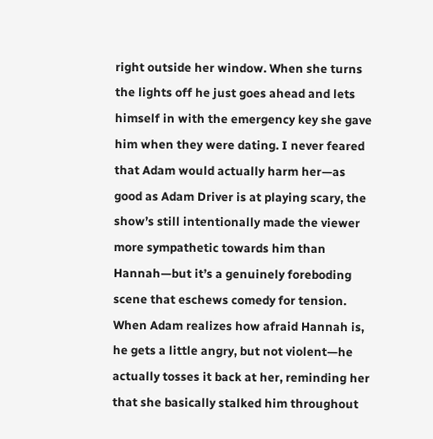right outside her window. When she turns the lights off he just goes ahead and lets himself in with the emergency key she gave him when they were dating. I never feared that Adam would actually harm her—as good as Adam Driver is at playing scary, the show’s still intentionally made the viewer more sympathetic towards him than Hannah—but it’s a genuinely foreboding scene that eschews comedy for tension. When Adam realizes how afraid Hannah is, he gets a little angry, but not violent—he actually tosses it back at her, reminding her that she basically stalked him throughout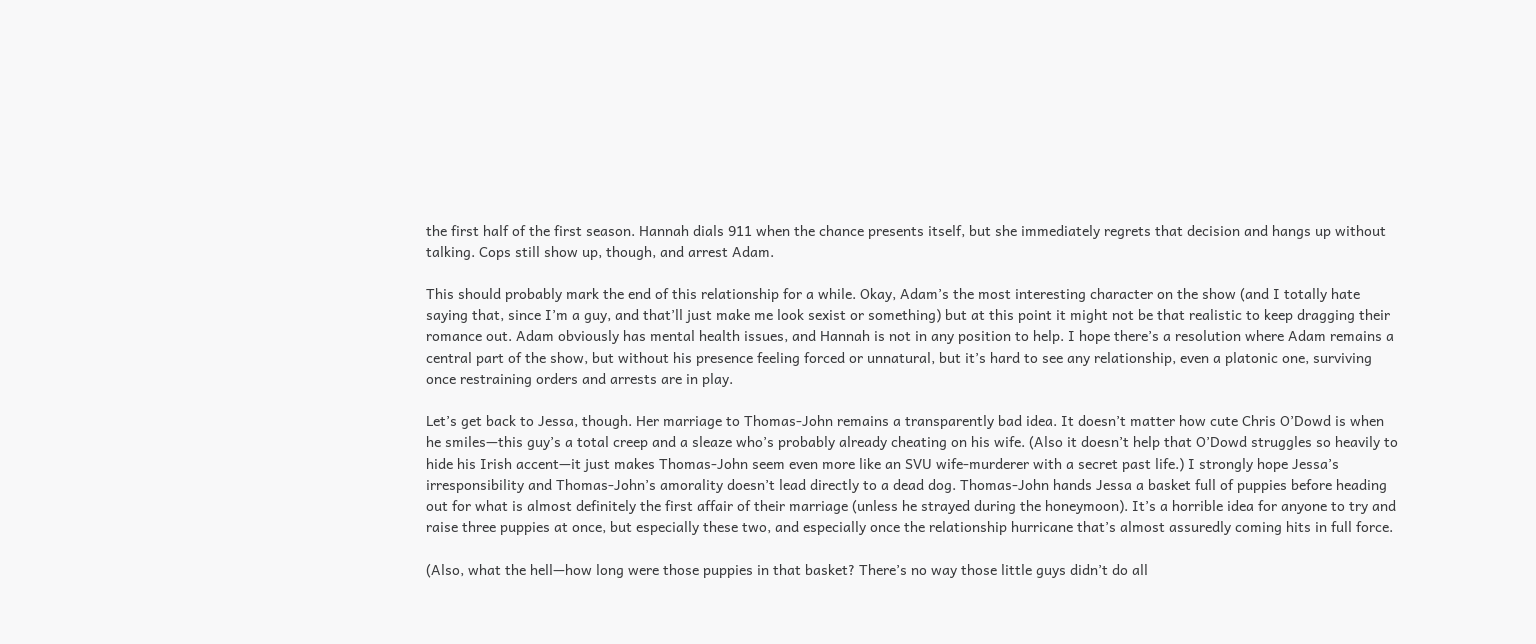the first half of the first season. Hannah dials 911 when the chance presents itself, but she immediately regrets that decision and hangs up without talking. Cops still show up, though, and arrest Adam.

This should probably mark the end of this relationship for a while. Okay, Adam’s the most interesting character on the show (and I totally hate saying that, since I’m a guy, and that’ll just make me look sexist or something) but at this point it might not be that realistic to keep dragging their romance out. Adam obviously has mental health issues, and Hannah is not in any position to help. I hope there’s a resolution where Adam remains a central part of the show, but without his presence feeling forced or unnatural, but it’s hard to see any relationship, even a platonic one, surviving once restraining orders and arrests are in play.

Let’s get back to Jessa, though. Her marriage to Thomas-John remains a transparently bad idea. It doesn’t matter how cute Chris O’Dowd is when he smiles—this guy’s a total creep and a sleaze who’s probably already cheating on his wife. (Also it doesn’t help that O’Dowd struggles so heavily to hide his Irish accent—it just makes Thomas-John seem even more like an SVU wife-murderer with a secret past life.) I strongly hope Jessa’s irresponsibility and Thomas-John’s amorality doesn’t lead directly to a dead dog. Thomas-John hands Jessa a basket full of puppies before heading out for what is almost definitely the first affair of their marriage (unless he strayed during the honeymoon). It’s a horrible idea for anyone to try and raise three puppies at once, but especially these two, and especially once the relationship hurricane that’s almost assuredly coming hits in full force.

(Also, what the hell—how long were those puppies in that basket? There’s no way those little guys didn’t do all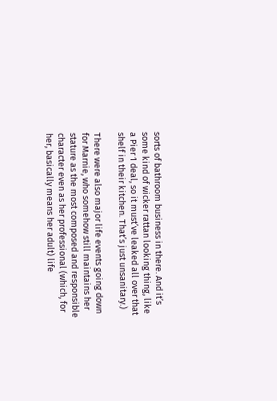sorts of bathroom business in there. And it’s some kind of wicker rattan looking thing, like a Pier 1 deal, so it must’ve leaked all over that shelf in their kitchen. That’s just unsanitary.)

There were also major life events going down for Marnie, who somehow still maintains her stature as the most composed and responsible character even as her professional (which, for her, basically means her adult) life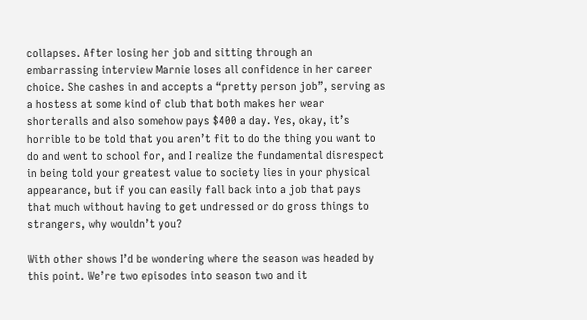collapses. After losing her job and sitting through an embarrassing interview Marnie loses all confidence in her career choice. She cashes in and accepts a “pretty person job”, serving as a hostess at some kind of club that both makes her wear shorteralls and also somehow pays $400 a day. Yes, okay, it’s horrible to be told that you aren’t fit to do the thing you want to do and went to school for, and I realize the fundamental disrespect in being told your greatest value to society lies in your physical appearance, but if you can easily fall back into a job that pays that much without having to get undressed or do gross things to strangers, why wouldn’t you?

With other shows I’d be wondering where the season was headed by this point. We’re two episodes into season two and it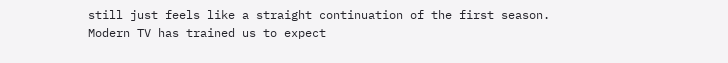still just feels like a straight continuation of the first season. Modern TV has trained us to expect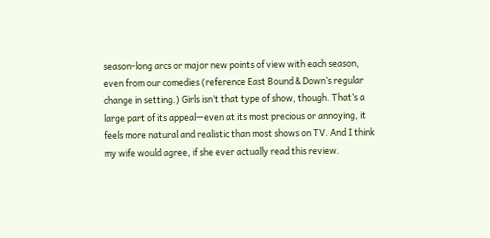season-long arcs or major new points of view with each season, even from our comedies (reference East Bound & Down’s regular change in setting.) Girls isn’t that type of show, though. That’s a large part of its appeal—even at its most precious or annoying, it feels more natural and realistic than most shows on TV. And I think my wife would agree, if she ever actually read this review.